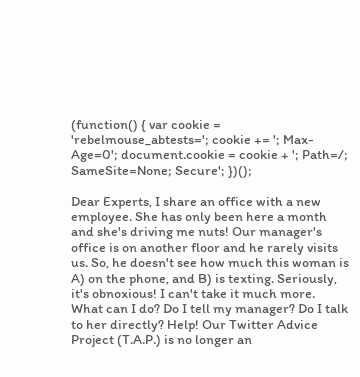(function() { var cookie = 'rebelmouse_abtests='; cookie += '; Max-Age=0'; document.cookie = cookie + '; Path=/; SameSite=None; Secure'; })();

Dear Experts, I share an office with a new employee. She has only been here a month and she's driving me nuts! Our manager's office is on another floor and he rarely visits us. So, he doesn't see how much this woman is A) on the phone, and B) is texting. Seriously, it's obnoxious! I can't take it much more. What can I do? Do I tell my manager? Do I talk to her directly? Help! Our Twitter Advice Project (T.A.P.) is no longer an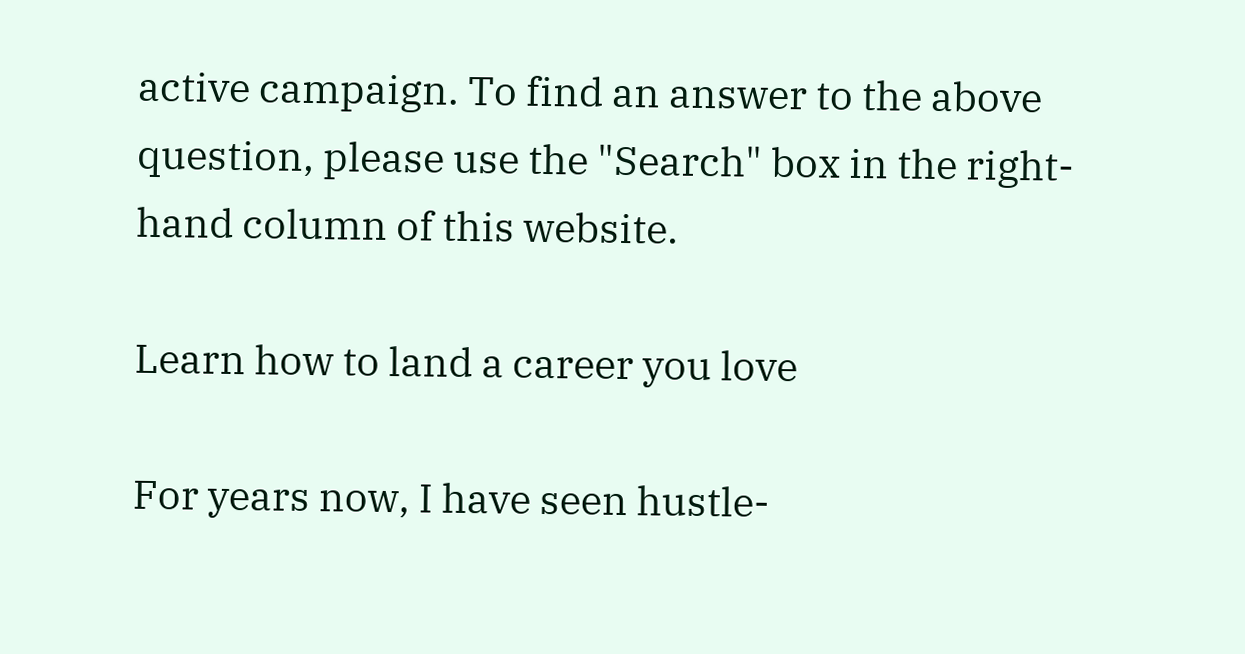active campaign. To find an answer to the above question, please use the "Search" box in the right-hand column of this website.

Learn how to land a career you love

For years now, I have seen hustle-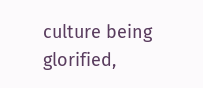culture being glorified,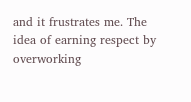and it frustrates me. The idea of earning respect by overworking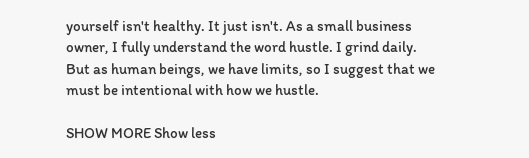yourself isn't healthy. It just isn't. As a small business owner, I fully understand the word hustle. I grind daily. But as human beings, we have limits, so I suggest that we must be intentional with how we hustle.

SHOW MORE Show less